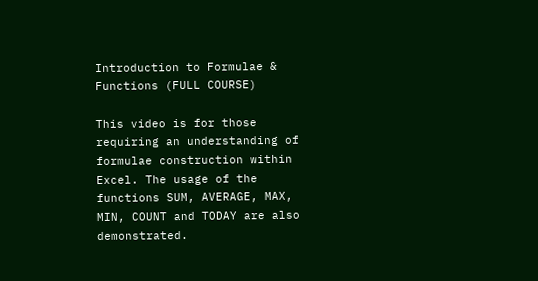Introduction to Formulae & Functions (FULL COURSE)

This video is for those requiring an understanding of formulae construction within Excel. The usage of the functions SUM, AVERAGE, MAX, MIN, COUNT and TODAY are also demonstrated.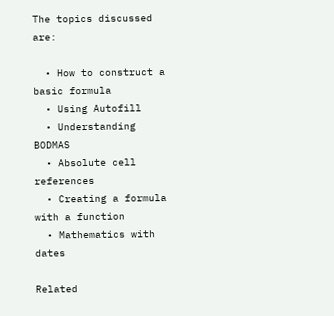The topics discussed are:

  • How to construct a basic formula
  • Using Autofill
  • Understanding BODMAS
  • Absolute cell references
  • Creating a formula with a function
  • Mathematics with dates

Related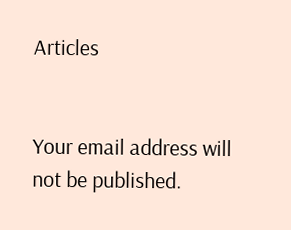Articles


Your email address will not be published.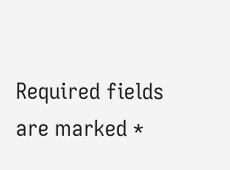Required fields are marked *